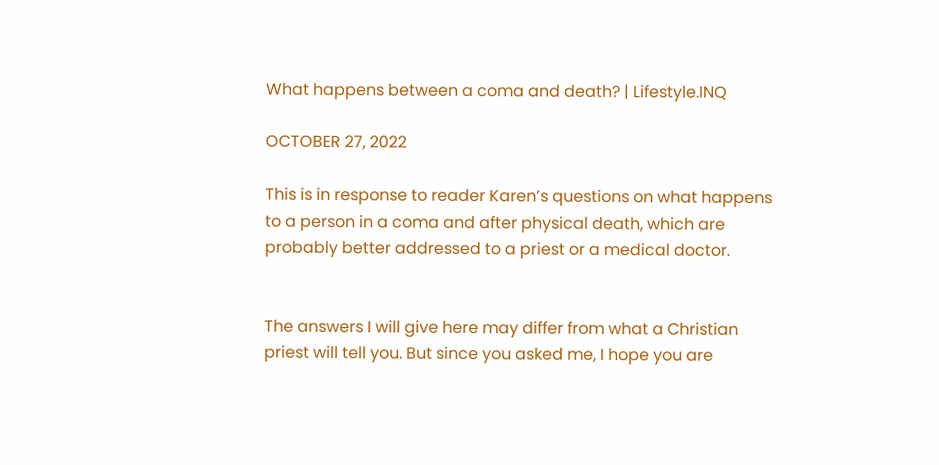What happens between a coma and death? | Lifestyle.INQ

OCTOBER 27, 2022

This is in response to reader Karen’s questions on what happens to a person in a coma and after physical death, which are probably better addressed to a priest or a medical doctor.


The answers I will give here may differ from what a Christian priest will tell you. But since you asked me, I hope you are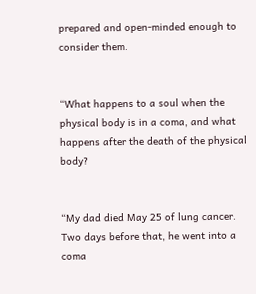prepared and open-minded enough to consider them.


“What happens to a soul when the physical body is in a coma, and what happens after the death of the physical body?


“My dad died May 25 of lung cancer. Two days before that, he went into a coma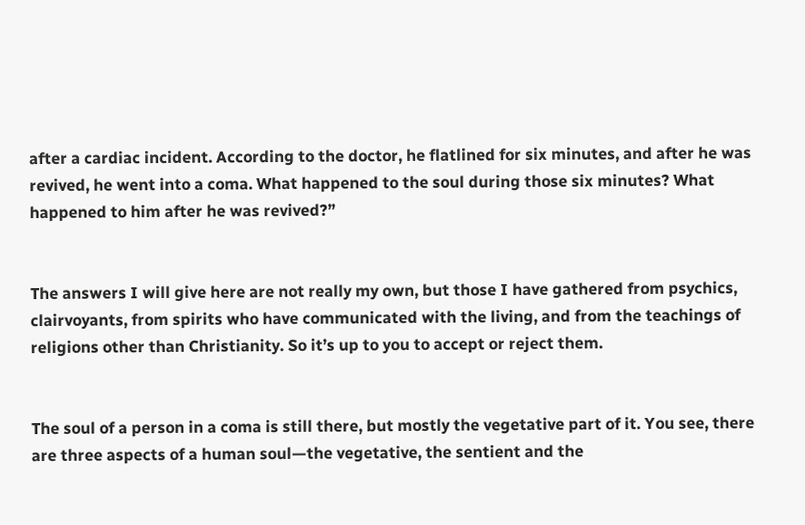after a cardiac incident. According to the doctor, he flatlined for six minutes, and after he was revived, he went into a coma. What happened to the soul during those six minutes? What happened to him after he was revived?”


The answers I will give here are not really my own, but those I have gathered from psychics, clairvoyants, from spirits who have communicated with the living, and from the teachings of religions other than Christianity. So it’s up to you to accept or reject them.


The soul of a person in a coma is still there, but mostly the vegetative part of it. You see, there are three aspects of a human soul—the vegetative, the sentient and the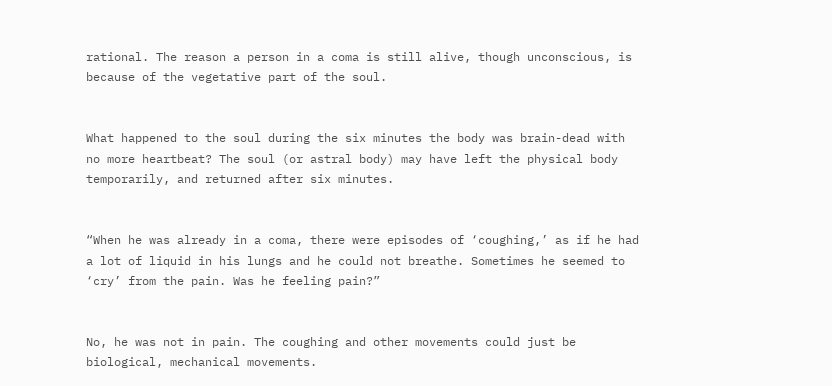rational. The reason a person in a coma is still alive, though unconscious, is because of the vegetative part of the soul.


What happened to the soul during the six minutes the body was brain-dead with no more heartbeat? The soul (or astral body) may have left the physical body temporarily, and returned after six minutes.


“When he was already in a coma, there were episodes of ‘coughing,’ as if he had a lot of liquid in his lungs and he could not breathe. Sometimes he seemed to ‘cry’ from the pain. Was he feeling pain?”


No, he was not in pain. The coughing and other movements could just be biological, mechanical movements.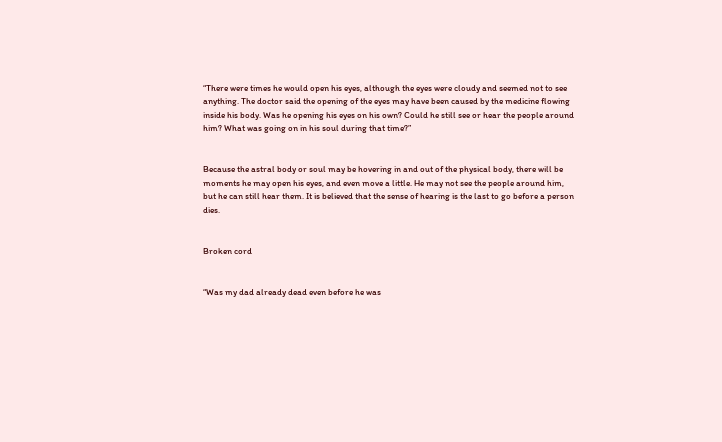“There were times he would open his eyes, although the eyes were cloudy and seemed not to see anything. The doctor said the opening of the eyes may have been caused by the medicine flowing inside his body. Was he opening his eyes on his own? Could he still see or hear the people around him? What was going on in his soul during that time?”


Because the astral body or soul may be hovering in and out of the physical body, there will be moments he may open his eyes, and even move a little. He may not see the people around him, but he can still hear them. It is believed that the sense of hearing is the last to go before a person dies.


Broken cord


“Was my dad already dead even before he was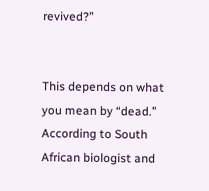revived?”


This depends on what you mean by “dead.” According to South African biologist and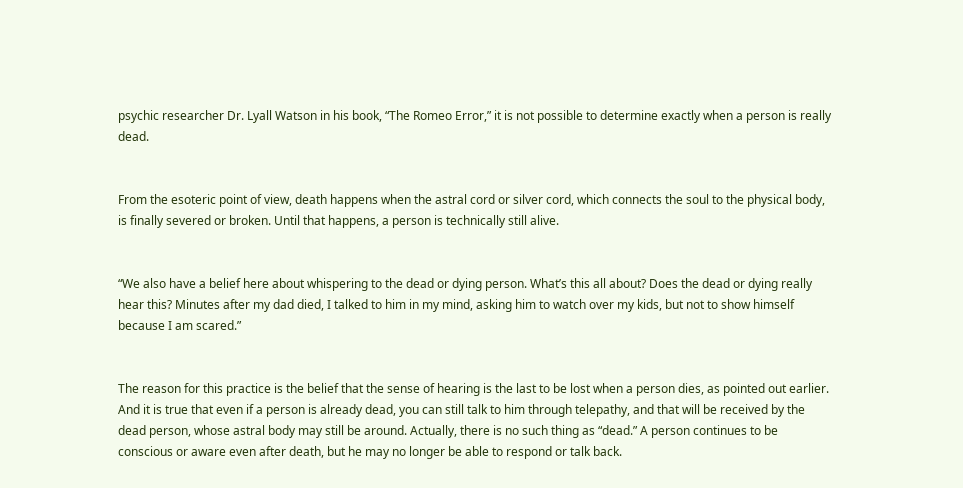psychic researcher Dr. Lyall Watson in his book, “The Romeo Error,” it is not possible to determine exactly when a person is really dead.


From the esoteric point of view, death happens when the astral cord or silver cord, which connects the soul to the physical body, is finally severed or broken. Until that happens, a person is technically still alive.


“We also have a belief here about whispering to the dead or dying person. What’s this all about? Does the dead or dying really hear this? Minutes after my dad died, I talked to him in my mind, asking him to watch over my kids, but not to show himself because I am scared.”


The reason for this practice is the belief that the sense of hearing is the last to be lost when a person dies, as pointed out earlier. And it is true that even if a person is already dead, you can still talk to him through telepathy, and that will be received by the dead person, whose astral body may still be around. Actually, there is no such thing as “dead.” A person continues to be conscious or aware even after death, but he may no longer be able to respond or talk back.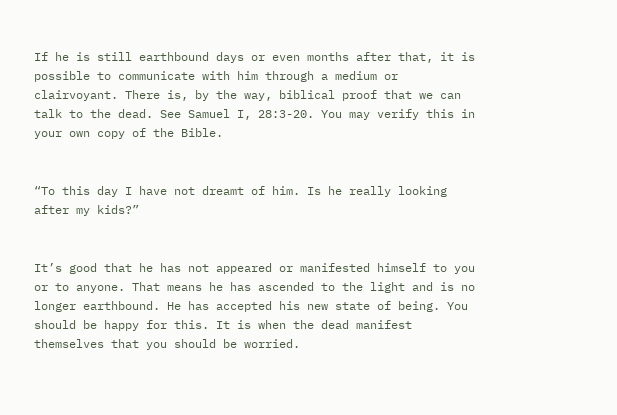If he is still earthbound days or even months after that, it is possible to communicate with him through a medium or clairvoyant. There is, by the way, biblical proof that we can talk to the dead. See Samuel I, 28:3-20. You may verify this in your own copy of the Bible.


“To this day I have not dreamt of him. Is he really looking after my kids?”


It’s good that he has not appeared or manifested himself to you or to anyone. That means he has ascended to the light and is no longer earthbound. He has accepted his new state of being. You should be happy for this. It is when the dead manifest themselves that you should be worried.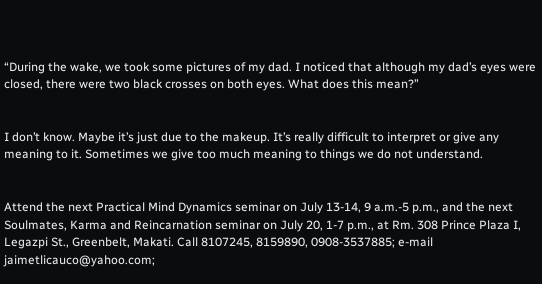“During the wake, we took some pictures of my dad. I noticed that although my dad’s eyes were closed, there were two black crosses on both eyes. What does this mean?”


I don’t know. Maybe it’s just due to the makeup. It’s really difficult to interpret or give any meaning to it. Sometimes we give too much meaning to things we do not understand.


Attend the next Practical Mind Dynamics seminar on July 13-14, 9 a.m.-5 p.m., and the next Soulmates, Karma and Reincarnation seminar on July 20, 1-7 p.m., at Rm. 308 Prince Plaza I, Legazpi St., Greenbelt, Makati. Call 8107245, 8159890, 0908-3537885; e-mail jaimetlicauco@yahoo.com;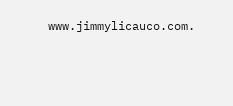www.jimmylicauco.com.